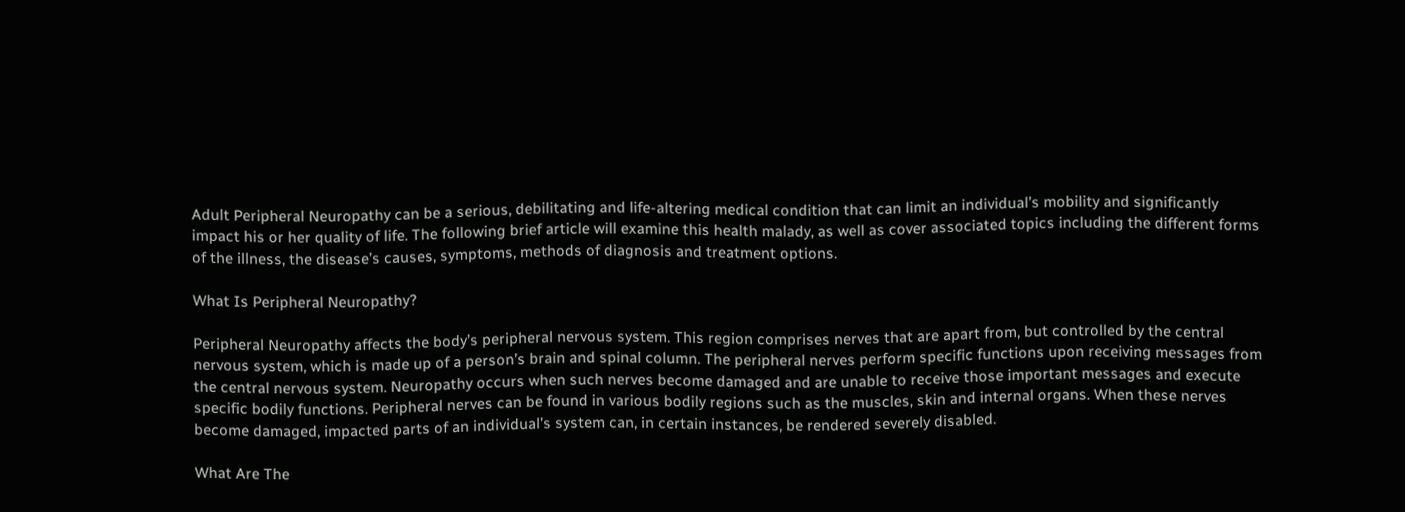Adult Peripheral Neuropathy can be a serious, debilitating and life-altering medical condition that can limit an individual’s mobility and significantly impact his or her quality of life. The following brief article will examine this health malady, as well as cover associated topics including the different forms of the illness, the disease’s causes, symptoms, methods of diagnosis and treatment options.

What Is Peripheral Neuropathy?

Peripheral Neuropathy affects the body’s peripheral nervous system. This region comprises nerves that are apart from, but controlled by the central nervous system, which is made up of a person’s brain and spinal column. The peripheral nerves perform specific functions upon receiving messages from the central nervous system. Neuropathy occurs when such nerves become damaged and are unable to receive those important messages and execute specific bodily functions. Peripheral nerves can be found in various bodily regions such as the muscles, skin and internal organs. When these nerves become damaged, impacted parts of an individual’s system can, in certain instances, be rendered severely disabled.

What Are The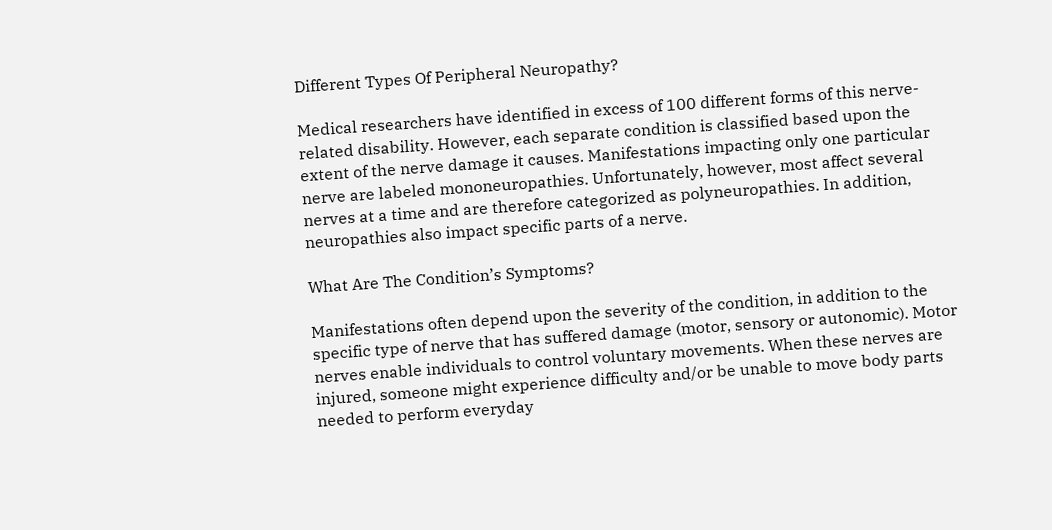Different Types Of Peripheral Neuropathy?

Medical researchers have identified in excess of 100 different forms of this nerve-related disability. However, each separate condition is classified based upon the extent of the nerve damage it causes. Manifestations impacting only one particular nerve are labeled mononeuropathies. Unfortunately, however, most affect several nerves at a time and are therefore categorized as polyneuropathies. In addition, neuropathies also impact specific parts of a nerve.

What Are The Condition’s Symptoms?

Manifestations often depend upon the severity of the condition, in addition to the specific type of nerve that has suffered damage (motor, sensory or autonomic). Motor nerves enable individuals to control voluntary movements. When these nerves are injured, someone might experience difficulty and/or be unable to move body parts needed to perform everyday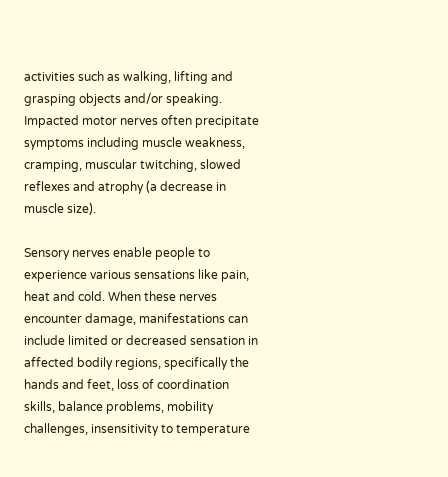activities such as walking, lifting and grasping objects and/or speaking. Impacted motor nerves often precipitate symptoms including muscle weakness, cramping, muscular twitching, slowed reflexes and atrophy (a decrease in muscle size).

Sensory nerves enable people to experience various sensations like pain, heat and cold. When these nerves encounter damage, manifestations can include limited or decreased sensation in affected bodily regions, specifically the hands and feet, loss of coordination skills, balance problems, mobility challenges, insensitivity to temperature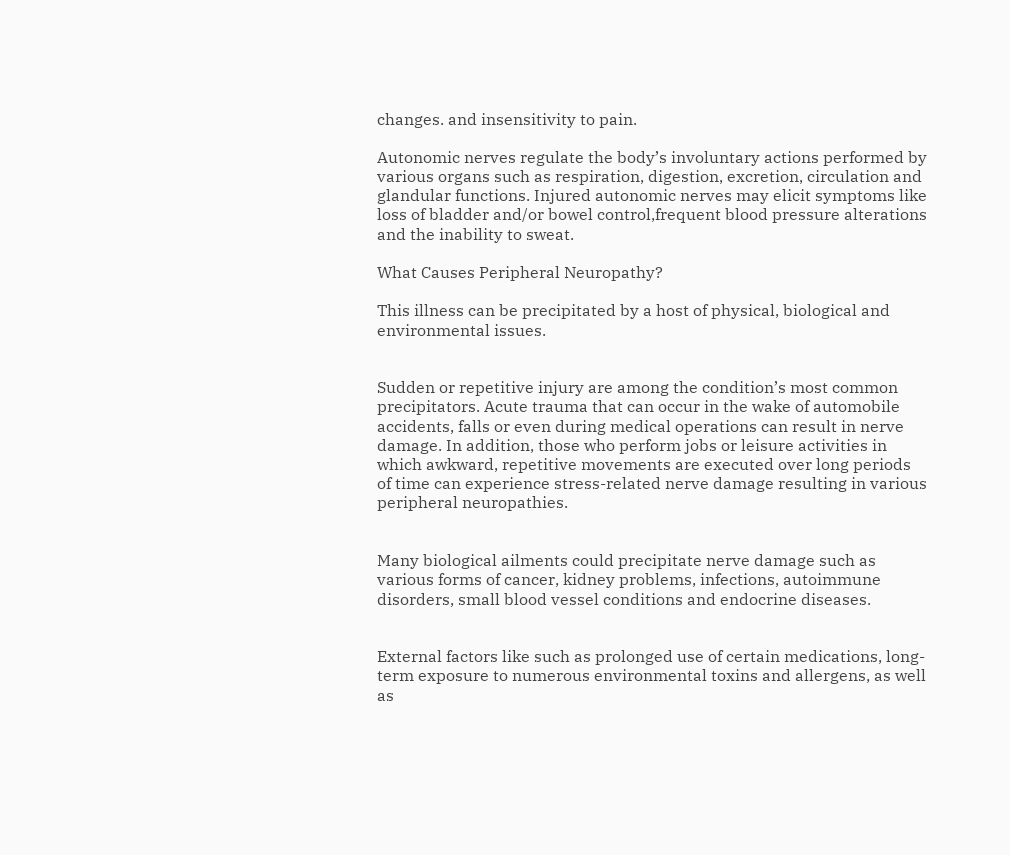changes. and insensitivity to pain.

Autonomic nerves regulate the body’s involuntary actions performed by various organs such as respiration, digestion, excretion, circulation and glandular functions. Injured autonomic nerves may elicit symptoms like loss of bladder and/or bowel control,frequent blood pressure alterations and the inability to sweat.

What Causes Peripheral Neuropathy?

This illness can be precipitated by a host of physical, biological and environmental issues.


Sudden or repetitive injury are among the condition’s most common precipitators. Acute trauma that can occur in the wake of automobile accidents, falls or even during medical operations can result in nerve damage. In addition, those who perform jobs or leisure activities in which awkward, repetitive movements are executed over long periods of time can experience stress-related nerve damage resulting in various peripheral neuropathies.


Many biological ailments could precipitate nerve damage such as various forms of cancer, kidney problems, infections, autoimmune disorders, small blood vessel conditions and endocrine diseases.


External factors like such as prolonged use of certain medications, long-term exposure to numerous environmental toxins and allergens, as well as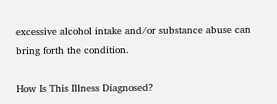excessive alcohol intake and/or substance abuse can bring forth the condition.

How Is This Illness Diagnosed?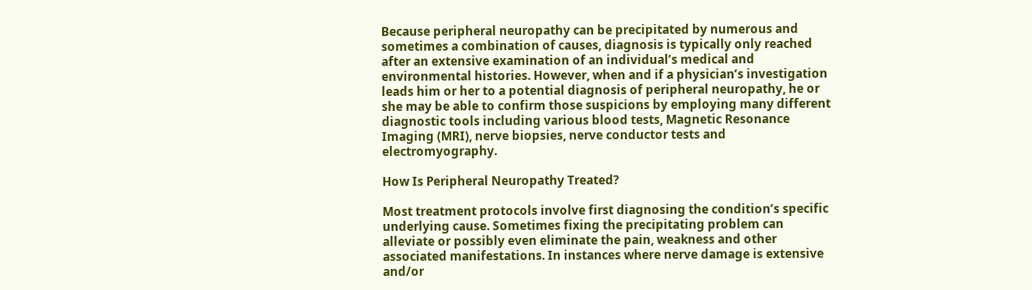Because peripheral neuropathy can be precipitated by numerous and sometimes a combination of causes, diagnosis is typically only reached after an extensive examination of an individual’s medical and environmental histories. However, when and if a physician’s investigation leads him or her to a potential diagnosis of peripheral neuropathy, he or she may be able to confirm those suspicions by employing many different diagnostic tools including various blood tests, Magnetic Resonance Imaging (MRI), nerve biopsies, nerve conductor tests and electromyography.

How Is Peripheral Neuropathy Treated?

Most treatment protocols involve first diagnosing the condition’s specific underlying cause. Sometimes fixing the precipitating problem can alleviate or possibly even eliminate the pain, weakness and other associated manifestations. In instances where nerve damage is extensive and/or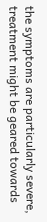the symptoms are particularly severe, treatment might be geared towards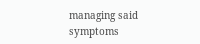managing said symptoms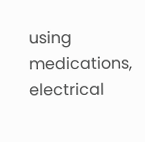using medications, electrical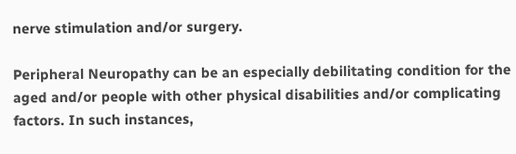nerve stimulation and/or surgery.

Peripheral Neuropathy can be an especially debilitating condition for the aged and/or people with other physical disabilities and/or complicating factors. In such instances,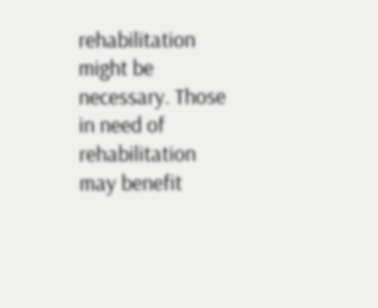rehabilitation might be necessary. Those in need of rehabilitation may benefit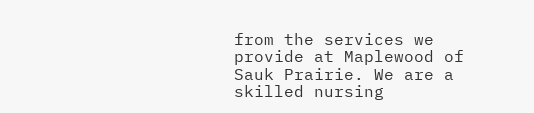from the services we provide at Maplewood of Sauk Prairie. We are a skilled nursing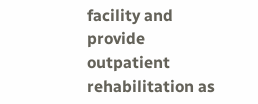facility and provide outpatient rehabilitation as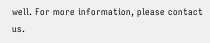well. For more information, please contact us.